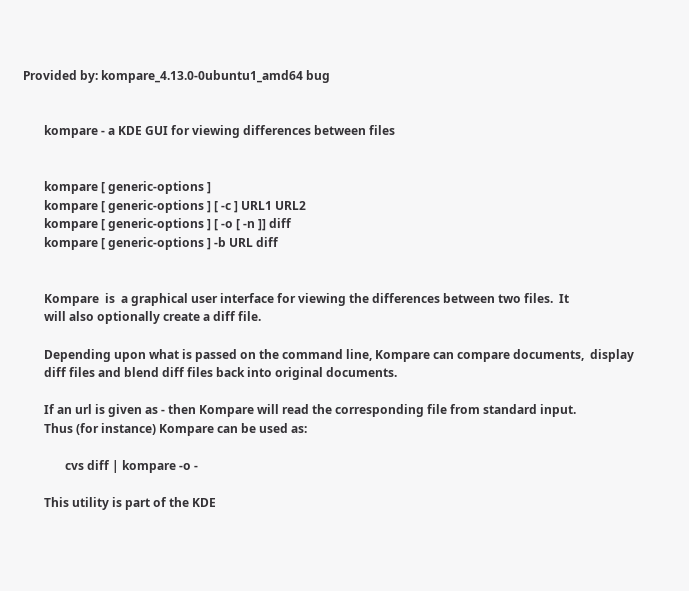Provided by: kompare_4.13.0-0ubuntu1_amd64 bug


       kompare - a KDE GUI for viewing differences between files


       kompare [ generic-options ]
       kompare [ generic-options ] [ -c ] URL1 URL2
       kompare [ generic-options ] [ -o [ -n ]] diff
       kompare [ generic-options ] -b URL diff


       Kompare  is  a graphical user interface for viewing the differences between two files.  It
       will also optionally create a diff file.

       Depending upon what is passed on the command line, Kompare can compare documents,  display
       diff files and blend diff files back into original documents.

       If an url is given as - then Kompare will read the corresponding file from standard input.
       Thus (for instance) Kompare can be used as:

              cvs diff | kompare -o -

       This utility is part of the KDE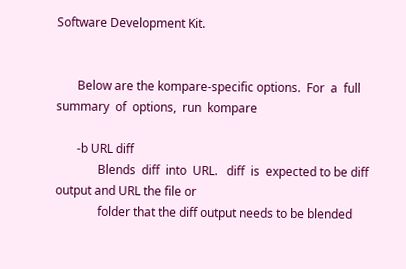Software Development Kit.


       Below are the kompare-specific options.  For  a  full  summary  of  options,  run  kompare

       -b URL diff
              Blends  diff  into  URL.   diff  is  expected to be diff output and URL the file or
              folder that the diff output needs to be blended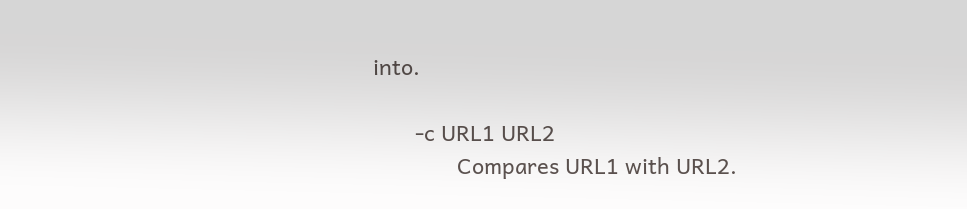into.

       -c URL1 URL2
              Compares URL1 with URL2.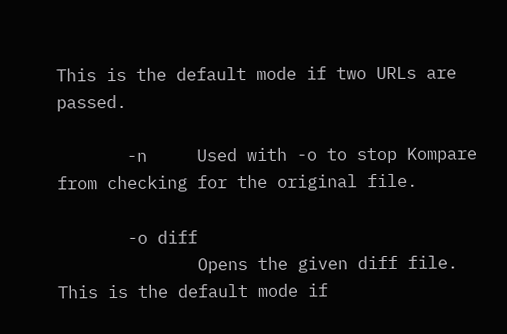This is the default mode if two URLs are passed.

       -n     Used with -o to stop Kompare from checking for the original file.

       -o diff
              Opens the given diff file.  This is the default mode if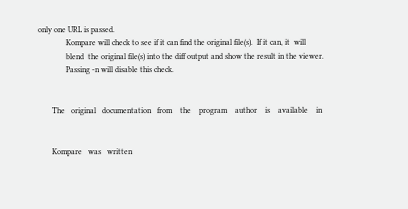only one URL is passed.
              Kompare will check to see if it can find the original file(s).  If it can, it  will
              blend  the original file(s) into the diff output and show the result in the viewer.
              Passing -n will disable this check.


       The   original   documentation   from    the    program    author    is    available    in


       Kompare   was   written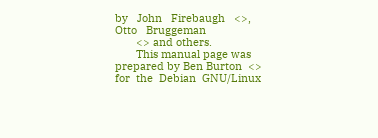by   John   Firebaugh   <>,   Otto   Bruggeman
       <> and others.
       This manual page was prepared by Ben Burton  <>  for  the  Debian  GNU/Linux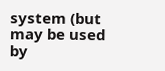system (but may be used by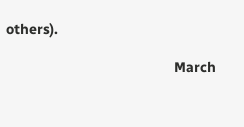others).

                                          March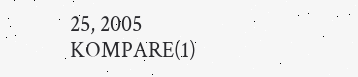25, 2005                               KOMPARE(1)